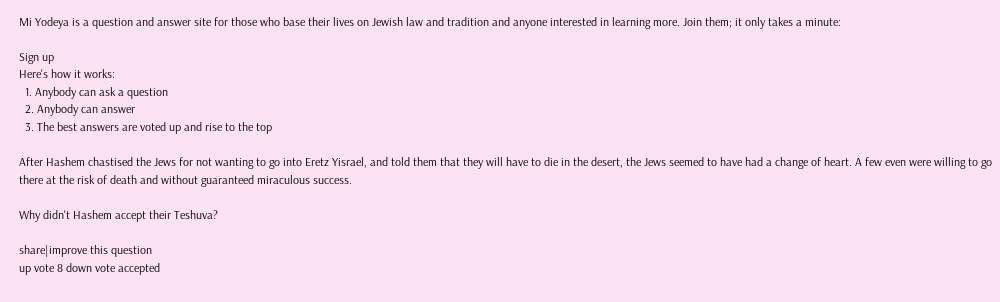Mi Yodeya is a question and answer site for those who base their lives on Jewish law and tradition and anyone interested in learning more. Join them; it only takes a minute:

Sign up
Here's how it works:
  1. Anybody can ask a question
  2. Anybody can answer
  3. The best answers are voted up and rise to the top

After Hashem chastised the Jews for not wanting to go into Eretz Yisrael, and told them that they will have to die in the desert, the Jews seemed to have had a change of heart. A few even were willing to go there at the risk of death and without guaranteed miraculous success.

Why didn't Hashem accept their Teshuva?

share|improve this question
up vote 8 down vote accepted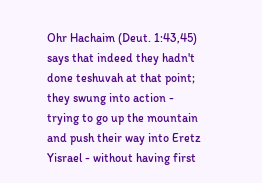Ohr Hachaim (Deut. 1:43,45) says that indeed they hadn't done teshuvah at that point; they swung into action - trying to go up the mountain and push their way into Eretz Yisrael - without having first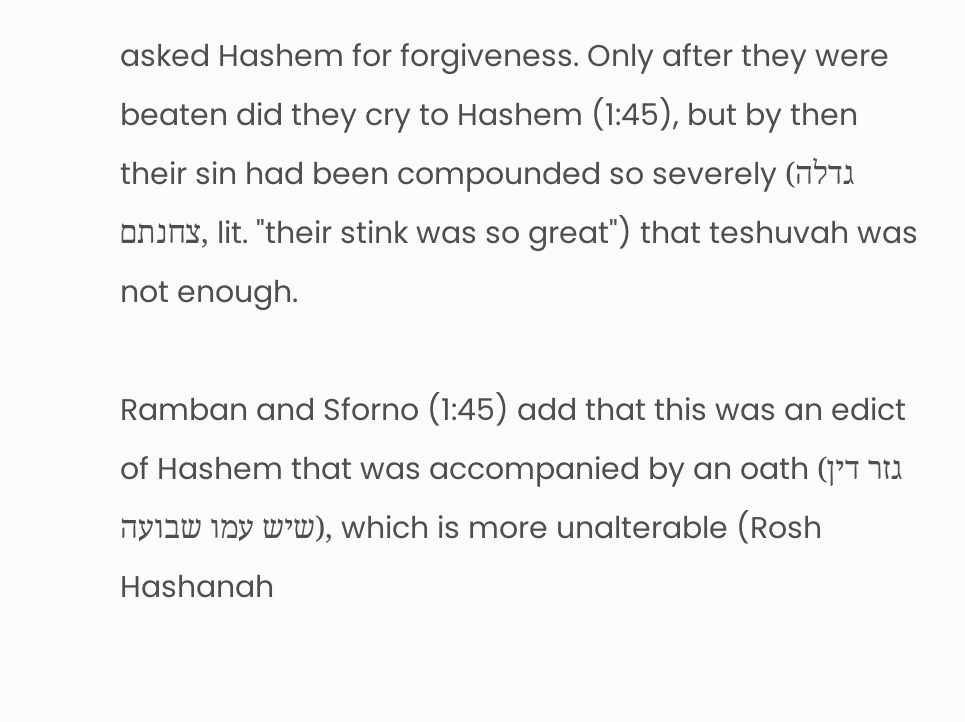asked Hashem for forgiveness. Only after they were beaten did they cry to Hashem (1:45), but by then their sin had been compounded so severely (גדלה צחנתם, lit. "their stink was so great") that teshuvah was not enough.

Ramban and Sforno (1:45) add that this was an edict of Hashem that was accompanied by an oath (גזר דין שיש עמו שבועה), which is more unalterable (Rosh Hashanah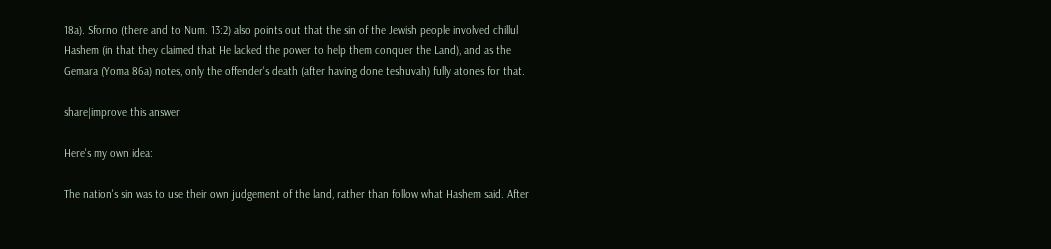18a). Sforno (there and to Num. 13:2) also points out that the sin of the Jewish people involved chillul Hashem (in that they claimed that He lacked the power to help them conquer the Land), and as the Gemara (Yoma 86a) notes, only the offender's death (after having done teshuvah) fully atones for that.

share|improve this answer

Here's my own idea:

The nation's sin was to use their own judgement of the land, rather than follow what Hashem said. After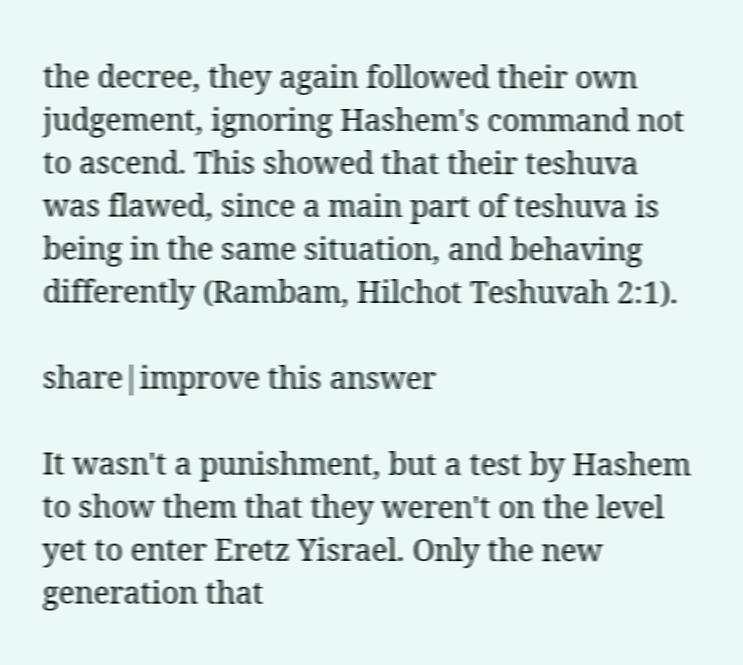the decree, they again followed their own judgement, ignoring Hashem's command not to ascend. This showed that their teshuva was flawed, since a main part of teshuva is being in the same situation, and behaving differently (Rambam, Hilchot Teshuvah 2:1).

share|improve this answer

It wasn't a punishment, but a test by Hashem to show them that they weren't on the level yet to enter Eretz Yisrael. Only the new generation that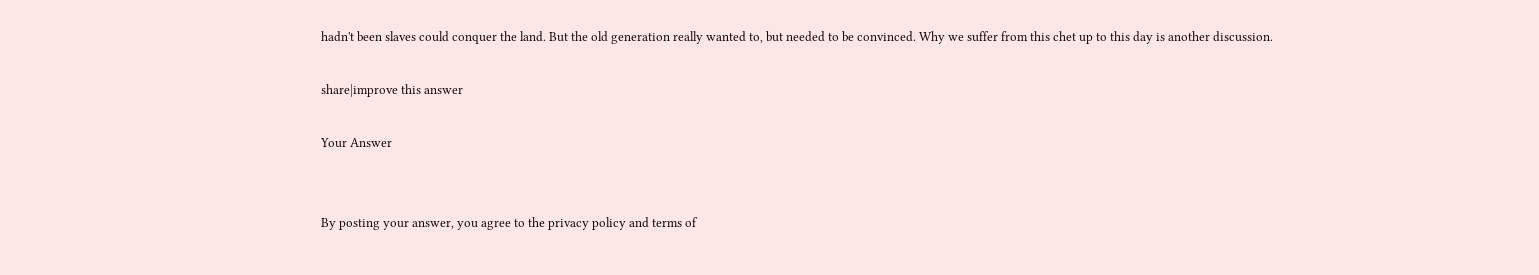hadn't been slaves could conquer the land. But the old generation really wanted to, but needed to be convinced. Why we suffer from this chet up to this day is another discussion.

share|improve this answer

Your Answer


By posting your answer, you agree to the privacy policy and terms of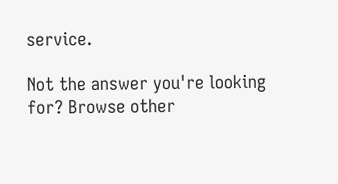service.

Not the answer you're looking for? Browse other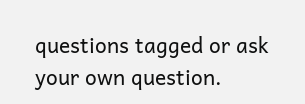questions tagged or ask your own question.